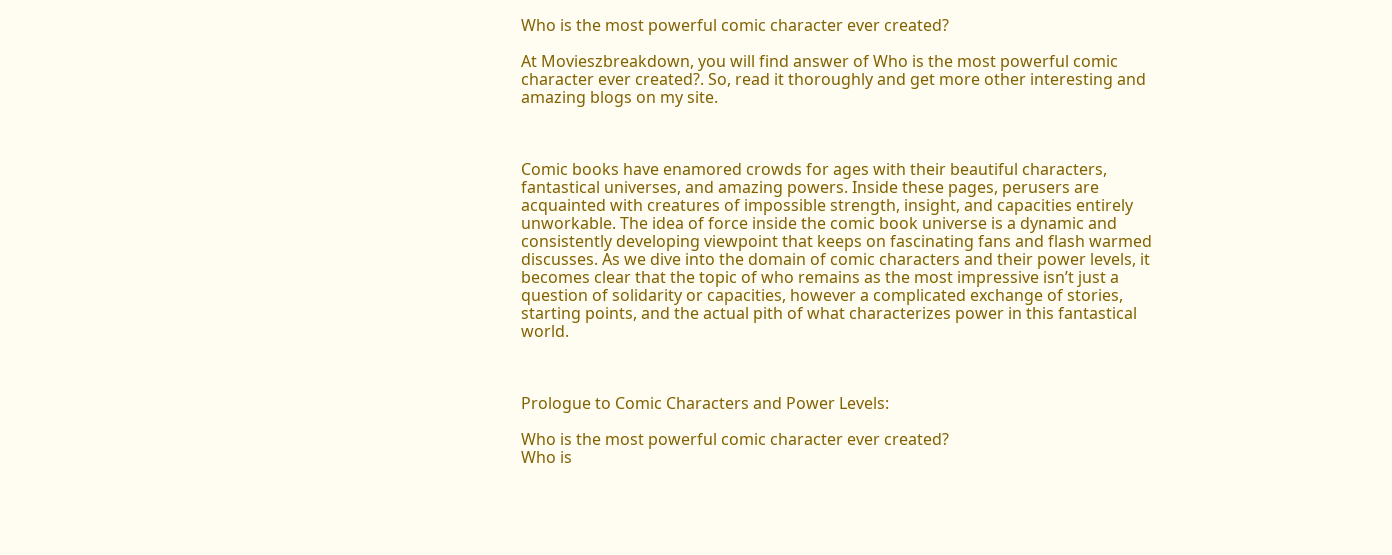Who is the most powerful comic character ever created?

At Movieszbreakdown, you will find answer of Who is the most powerful comic character ever created?. So, read it thoroughly and get more other interesting and amazing blogs on my site.



Comic books have enamored crowds for ages with their beautiful characters, fantastical universes, and amazing powers. Inside these pages, perusers are acquainted with creatures of impossible strength, insight, and capacities entirely unworkable. The idea of force inside the comic book universe is a dynamic and consistently developing viewpoint that keeps on fascinating fans and flash warmed discusses. As we dive into the domain of comic characters and their power levels, it becomes clear that the topic of who remains as the most impressive isn’t just a question of solidarity or capacities, however a complicated exchange of stories, starting points, and the actual pith of what characterizes power in this fantastical world.



Prologue to Comic Characters and Power Levels:

Who is the most powerful comic character ever created?
Who is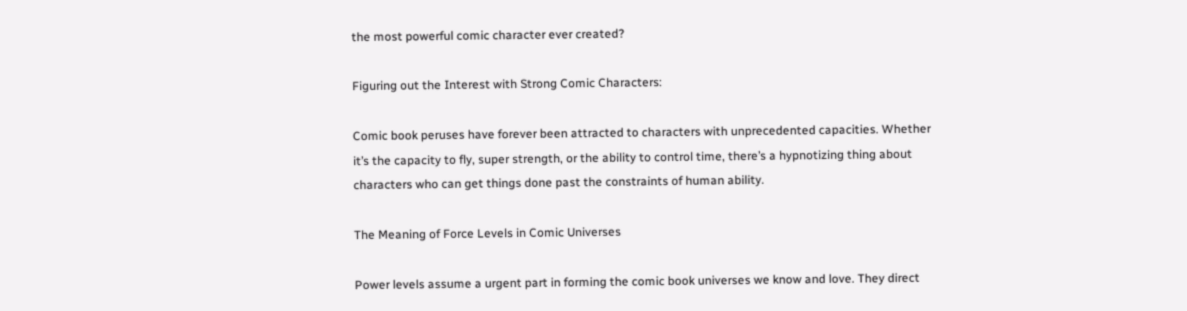the most powerful comic character ever created?

Figuring out the Interest with Strong Comic Characters:

Comic book peruses have forever been attracted to characters with unprecedented capacities. Whether it’s the capacity to fly, super strength, or the ability to control time, there’s a hypnotizing thing about characters who can get things done past the constraints of human ability.

The Meaning of Force Levels in Comic Universes

Power levels assume a urgent part in forming the comic book universes we know and love. They direct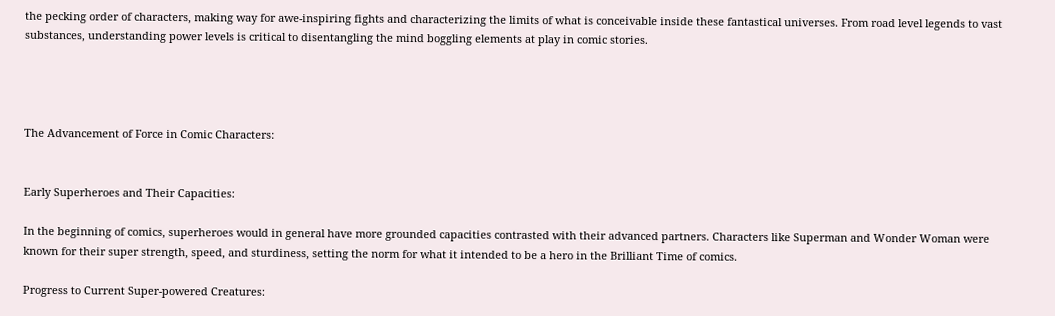the pecking order of characters, making way for awe-inspiring fights and characterizing the limits of what is conceivable inside these fantastical universes. From road level legends to vast substances, understanding power levels is critical to disentangling the mind boggling elements at play in comic stories.




The Advancement of Force in Comic Characters:


Early Superheroes and Their Capacities:

In the beginning of comics, superheroes would in general have more grounded capacities contrasted with their advanced partners. Characters like Superman and Wonder Woman were known for their super strength, speed, and sturdiness, setting the norm for what it intended to be a hero in the Brilliant Time of comics.

Progress to Current Super-powered Creatures: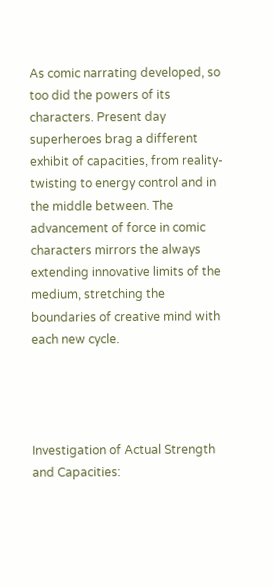As comic narrating developed, so too did the powers of its characters. Present day superheroes brag a different exhibit of capacities, from reality-twisting to energy control and in the middle between. The advancement of force in comic characters mirrors the always extending innovative limits of the medium, stretching the boundaries of creative mind with each new cycle.




Investigation of Actual Strength and Capacities: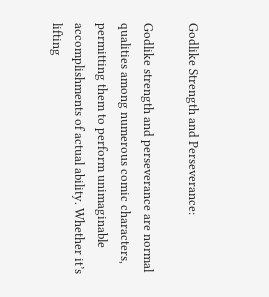Godlike Strength and Perseverance:

Godlike strength and perseverance are normal qualities among numerous comic characters, permitting them to perform unimaginable accomplishments of actual ability. Whether it’s lifting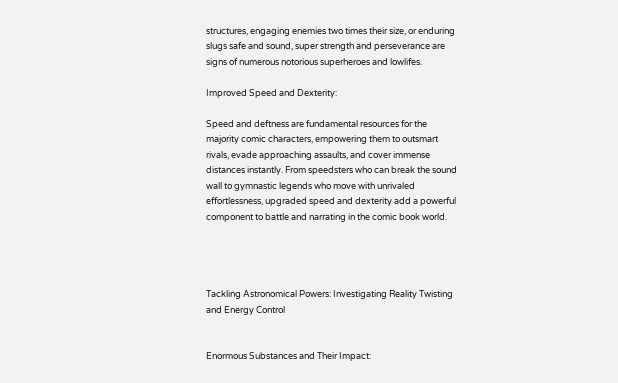structures, engaging enemies two times their size, or enduring slugs safe and sound, super strength and perseverance are signs of numerous notorious superheroes and lowlifes.

Improved Speed and Dexterity:

Speed and deftness are fundamental resources for the majority comic characters, empowering them to outsmart rivals, evade approaching assaults, and cover immense distances instantly. From speedsters who can break the sound wall to gymnastic legends who move with unrivaled effortlessness, upgraded speed and dexterity add a powerful component to battle and narrating in the comic book world.




Tackling Astronomical Powers: Investigating Reality Twisting and Energy Control


Enormous Substances and Their Impact: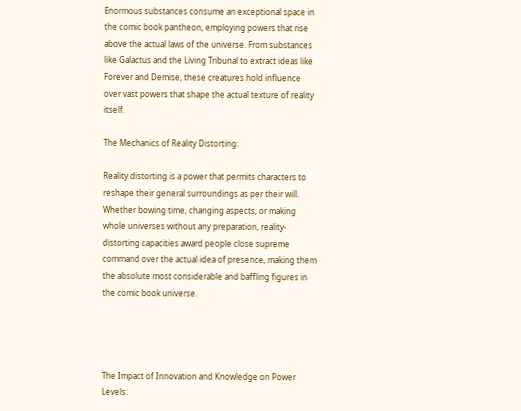Enormous substances consume an exceptional space in the comic book pantheon, employing powers that rise above the actual laws of the universe. From substances like Galactus and the Living Tribunal to extract ideas like Forever and Demise, these creatures hold influence over vast powers that shape the actual texture of reality itself.

The Mechanics of Reality Distorting:

Reality distorting is a power that permits characters to reshape their general surroundings as per their will. Whether bowing time, changing aspects, or making whole universes without any preparation, reality-distorting capacities award people close supreme command over the actual idea of presence, making them the absolute most considerable and baffling figures in the comic book universe.




The Impact of Innovation and Knowledge on Power Levels: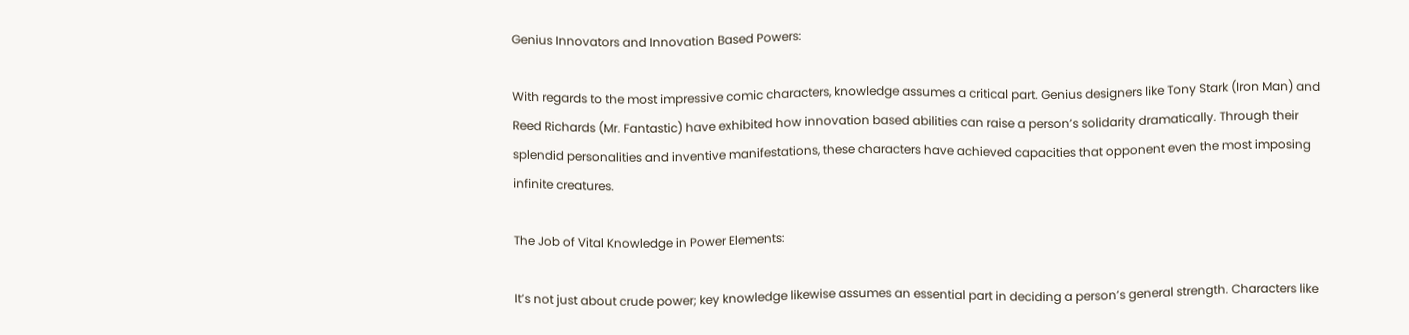Genius Innovators and Innovation Based Powers:

With regards to the most impressive comic characters, knowledge assumes a critical part. Genius designers like Tony Stark (Iron Man) and Reed Richards (Mr. Fantastic) have exhibited how innovation based abilities can raise a person’s solidarity dramatically. Through their splendid personalities and inventive manifestations, these characters have achieved capacities that opponent even the most imposing infinite creatures.

The Job of Vital Knowledge in Power Elements:

It’s not just about crude power; key knowledge likewise assumes an essential part in deciding a person’s general strength. Characters like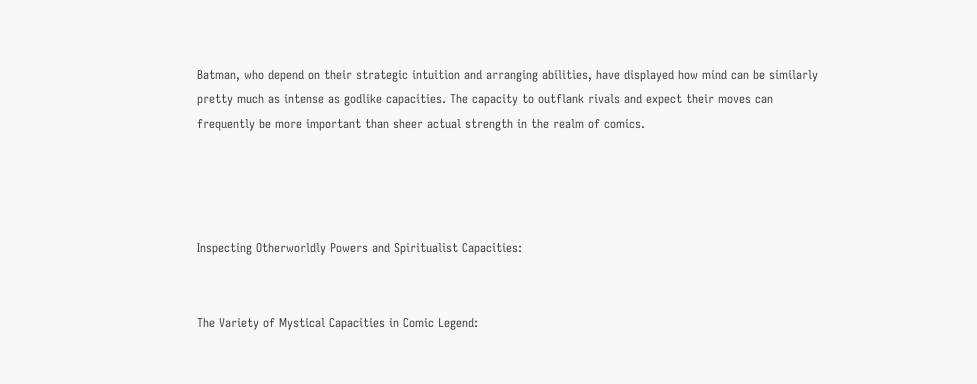Batman, who depend on their strategic intuition and arranging abilities, have displayed how mind can be similarly pretty much as intense as godlike capacities. The capacity to outflank rivals and expect their moves can frequently be more important than sheer actual strength in the realm of comics.




Inspecting Otherworldly Powers and Spiritualist Capacities:


The Variety of Mystical Capacities in Comic Legend: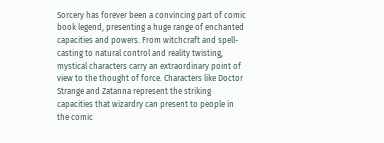Sorcery has forever been a convincing part of comic book legend, presenting a huge range of enchanted capacities and powers. From witchcraft and spell-casting to natural control and reality twisting, mystical characters carry an extraordinary point of view to the thought of force. Characters like Doctor Strange and Zatanna represent the striking capacities that wizardry can present to people in the comic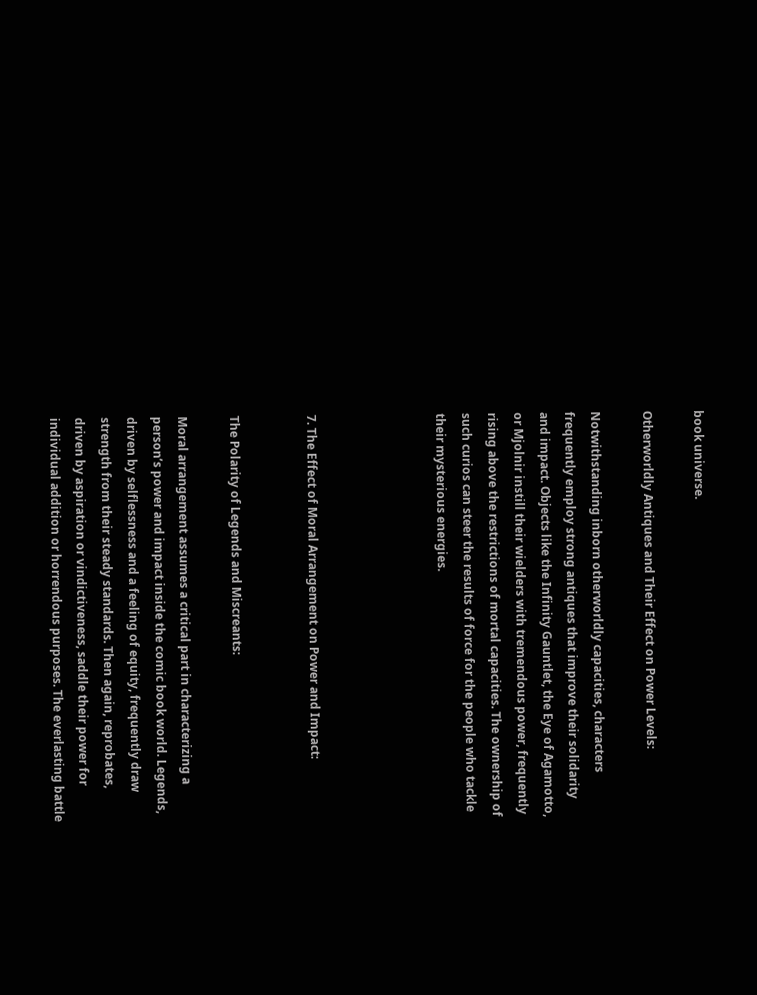book universe.

Otherworldly Antiques and Their Effect on Power Levels:

Notwithstanding inborn otherworldly capacities, characters frequently employ strong antiques that improve their solidarity and impact. Objects like the Infinity Gauntlet, the Eye of Agamotto, or Mjolnir instill their wielders with tremendous power, frequently rising above the restrictions of mortal capacities. The ownership of such curios can steer the results of force for the people who tackle their mysterious energies.




7. The Effect of Moral Arrangement on Power and Impact:


The Polarity of Legends and Miscreants:

Moral arrangement assumes a critical part in characterizing a person’s power and impact inside the comic book world. Legends, driven by selflessness and a feeling of equity, frequently draw strength from their steady standards. Then again, reprobates, driven by aspiration or vindictiveness, saddle their power for individual addition or horrendous purposes. The everlasting battle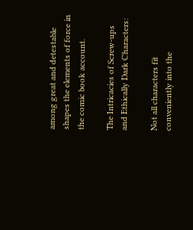among great and detestable shapes the elements of force in the comic book account.

The Intricacies of Screw-ups and Ethically Dark Characters:

Not all characters fit conveniently into the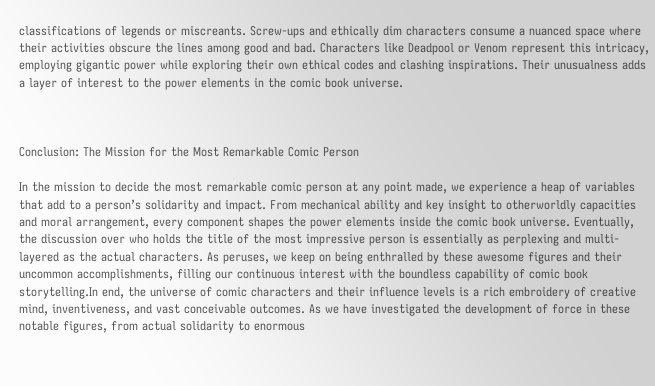classifications of legends or miscreants. Screw-ups and ethically dim characters consume a nuanced space where their activities obscure the lines among good and bad. Characters like Deadpool or Venom represent this intricacy, employing gigantic power while exploring their own ethical codes and clashing inspirations. Their unusualness adds a layer of interest to the power elements in the comic book universe.



Conclusion: The Mission for the Most Remarkable Comic Person

In the mission to decide the most remarkable comic person at any point made, we experience a heap of variables that add to a person’s solidarity and impact. From mechanical ability and key insight to otherworldly capacities and moral arrangement, every component shapes the power elements inside the comic book universe. Eventually, the discussion over who holds the title of the most impressive person is essentially as perplexing and multi-layered as the actual characters. As peruses, we keep on being enthralled by these awesome figures and their uncommon accomplishments, filling our continuous interest with the boundless capability of comic book storytelling.In end, the universe of comic characters and their influence levels is a rich embroidery of creative mind, inventiveness, and vast conceivable outcomes. As we have investigated the development of force in these notable figures, from actual solidarity to enormous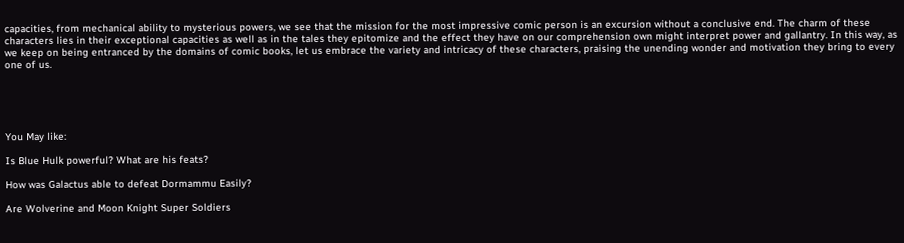capacities, from mechanical ability to mysterious powers, we see that the mission for the most impressive comic person is an excursion without a conclusive end. The charm of these characters lies in their exceptional capacities as well as in the tales they epitomize and the effect they have on our comprehension own might interpret power and gallantry. In this way, as we keep on being entranced by the domains of comic books, let us embrace the variety and intricacy of these characters, praising the unending wonder and motivation they bring to every one of us.





You May like:

Is Blue Hulk powerful? What are his feats?

How was Galactus able to defeat Dormammu Easily?

Are Wolverine and Moon Knight Super Soldiers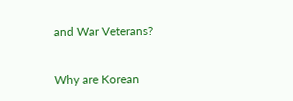and War Veterans?

Why are Korean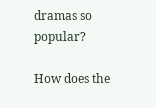dramas so popular?

How does the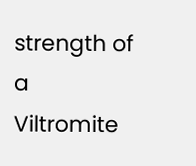strength of a Viltromite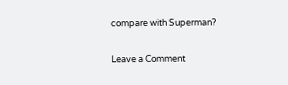compare with Superman?

Leave a Comment